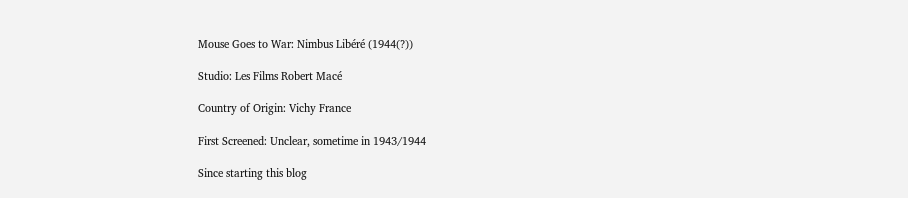Mouse Goes to War: Nimbus Libéré (1944(?))

Studio: Les Films Robert Macé

Country of Origin: Vichy France

First Screened: Unclear, sometime in 1943/1944

Since starting this blog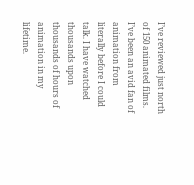I’ve reviewed just north of 150 animated films. I’ve been an avid fan of animation from literally before I could talk. I have watched thousands upon thousands of hours of animation in my lifetime.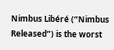Nimbus Libéré (“Nimbus Released”) is the worst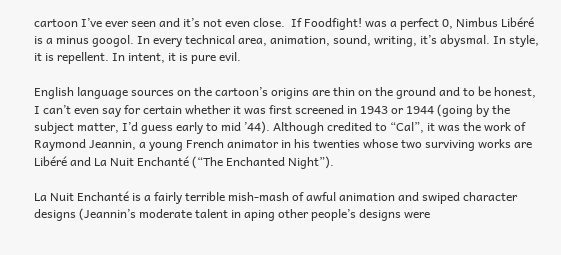cartoon I’ve ever seen and it’s not even close.  If Foodfight! was a perfect 0, Nimbus Libéré is a minus googol. In every technical area, animation, sound, writing, it’s abysmal. In style, it is repellent. In intent, it is pure evil.

English language sources on the cartoon’s origins are thin on the ground and to be honest, I can’t even say for certain whether it was first screened in 1943 or 1944 (going by the subject matter, I’d guess early to mid ’44). Although credited to “Cal”, it was the work of Raymond Jeannin, a young French animator in his twenties whose two surviving works are Libéré and La Nuit Enchanté (“The Enchanted Night”).

La Nuit Enchanté is a fairly terrible mish-mash of awful animation and swiped character designs (Jeannin’s moderate talent in aping other people’s designs were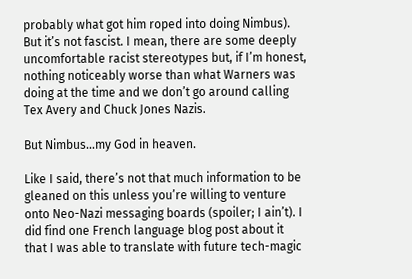probably what got him roped into doing Nimbus).  But it’s not fascist. I mean, there are some deeply uncomfortable racist stereotypes but, if I’m honest, nothing noticeably worse than what Warners was doing at the time and we don’t go around calling Tex Avery and Chuck Jones Nazis.

But Nimbus…my God in heaven.

Like I said, there’s not that much information to be gleaned on this unless you’re willing to venture onto Neo-Nazi messaging boards (spoiler; I ain’t). I did find one French language blog post about it that I was able to translate with future tech-magic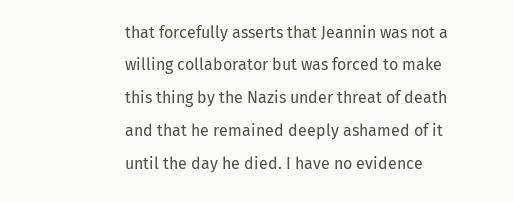that forcefully asserts that Jeannin was not a willing collaborator but was forced to make this thing by the Nazis under threat of death and that he remained deeply ashamed of it until the day he died. I have no evidence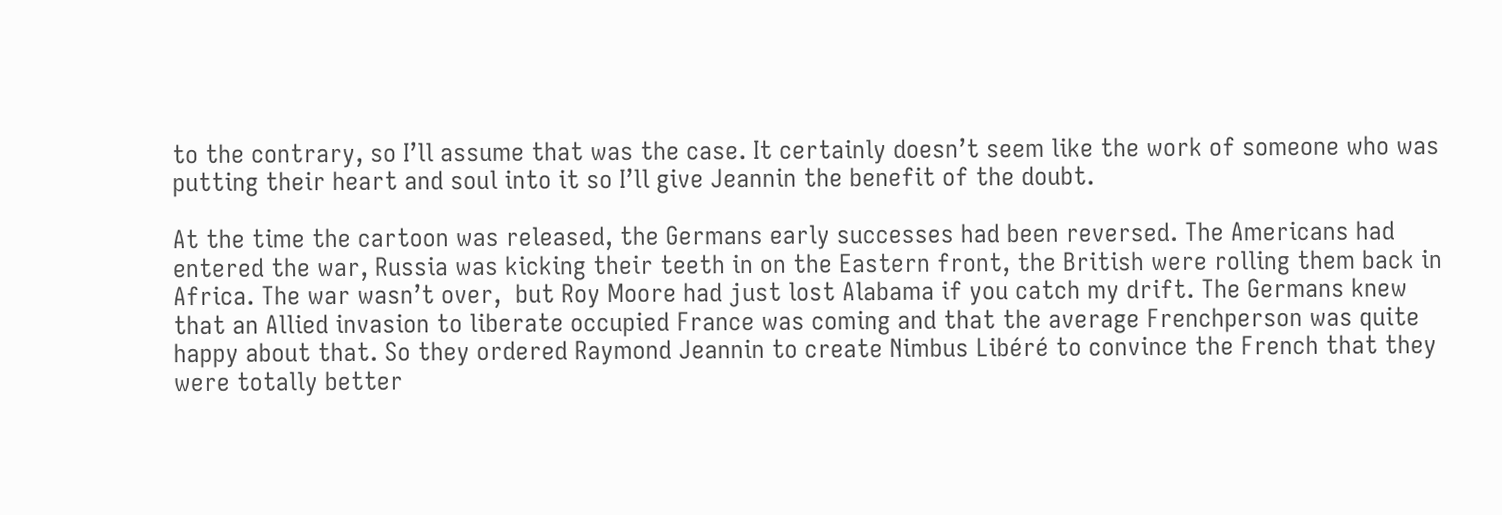to the contrary, so I’ll assume that was the case. It certainly doesn’t seem like the work of someone who was putting their heart and soul into it so I’ll give Jeannin the benefit of the doubt.

At the time the cartoon was released, the Germans early successes had been reversed. The Americans had entered the war, Russia was kicking their teeth in on the Eastern front, the British were rolling them back in Africa. The war wasn’t over,  but Roy Moore had just lost Alabama if you catch my drift. The Germans knew that an Allied invasion to liberate occupied France was coming and that the average Frenchperson was quite happy about that. So they ordered Raymond Jeannin to create Nimbus Libéré to convince the French that they were totally better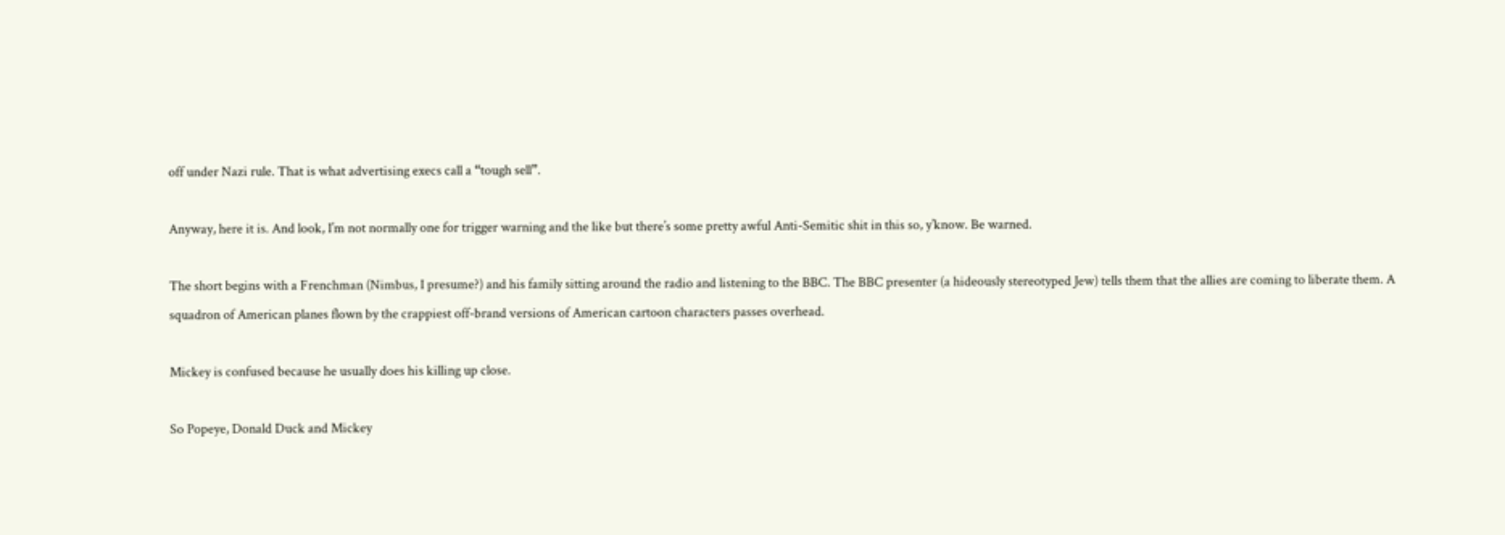off under Nazi rule. That is what advertising execs call a “tough sell”.

Anyway, here it is. And look, I’m not normally one for trigger warning and the like but there’s some pretty awful Anti-Semitic shit in this so, y’know. Be warned.

The short begins with a Frenchman (Nimbus, I presume?) and his family sitting around the radio and listening to the BBC. The BBC presenter (a hideously stereotyped Jew) tells them that the allies are coming to liberate them. A squadron of American planes flown by the crappiest off-brand versions of American cartoon characters passes overhead.

Mickey is confused because he usually does his killing up close.

So Popeye, Donald Duck and Mickey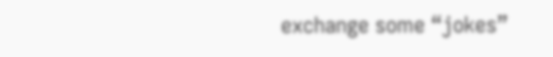exchange some “jokes”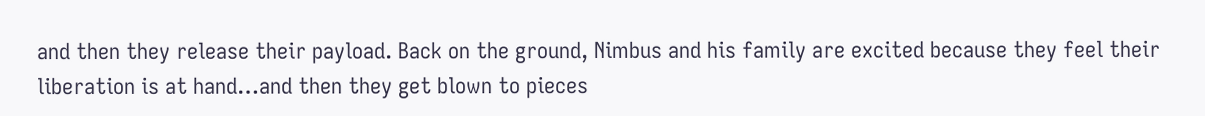and then they release their payload. Back on the ground, Nimbus and his family are excited because they feel their liberation is at hand…and then they get blown to pieces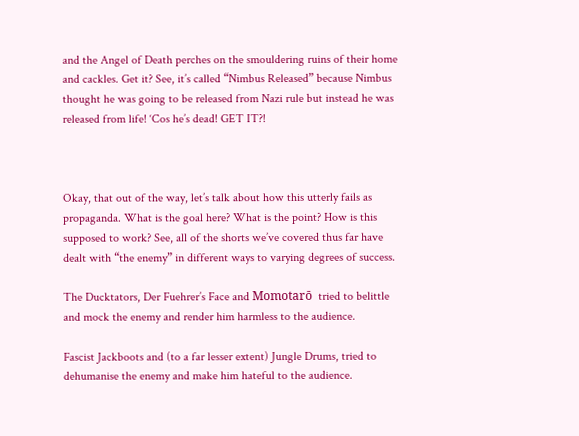and the Angel of Death perches on the smouldering ruins of their home and cackles. Get it? See, it’s called “Nimbus Released” because Nimbus thought he was going to be released from Nazi rule but instead he was released from life! ‘Cos he’s dead! GET IT?!



Okay, that out of the way, let’s talk about how this utterly fails as propaganda. What is the goal here? What is the point? How is this supposed to work? See, all of the shorts we’ve covered thus far have dealt with “the enemy” in different ways to varying degrees of success.

The Ducktators, Der Fuehrer’s Face and Momotarō  tried to belittle and mock the enemy and render him harmless to the audience.

Fascist Jackboots and (to a far lesser extent) Jungle Drums, tried to dehumanise the enemy and make him hateful to the audience.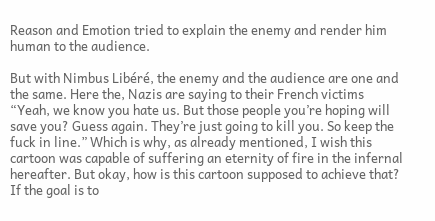Reason and Emotion tried to explain the enemy and render him human to the audience.

But with Nimbus Libéré, the enemy and the audience are one and the same. Here the, Nazis are saying to their French victims “Yeah, we know you hate us. But those people you’re hoping will save you? Guess again. They’re just going to kill you. So keep the fuck in line.” Which is why, as already mentioned, I wish this cartoon was capable of suffering an eternity of fire in the infernal hereafter. But okay, how is this cartoon supposed to achieve that? If the goal is to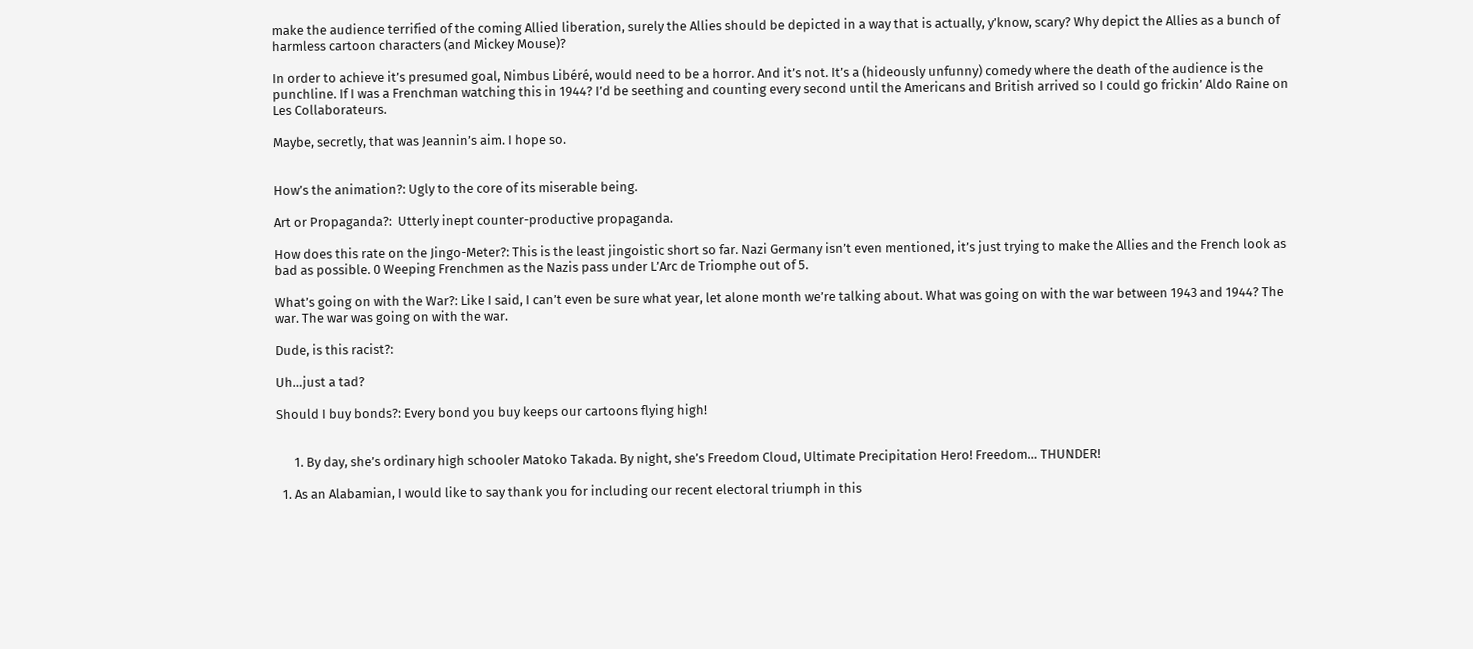make the audience terrified of the coming Allied liberation, surely the Allies should be depicted in a way that is actually, y’know, scary? Why depict the Allies as a bunch of harmless cartoon characters (and Mickey Mouse)?

In order to achieve it’s presumed goal, Nimbus Libéré, would need to be a horror. And it’s not. It’s a (hideously unfunny) comedy where the death of the audience is the punchline. If I was a Frenchman watching this in 1944? I’d be seething and counting every second until the Americans and British arrived so I could go frickin’ Aldo Raine on Les Collaborateurs.

Maybe, secretly, that was Jeannin’s aim. I hope so.


How’s the animation?: Ugly to the core of its miserable being.

Art or Propaganda?:  Utterly inept counter-productive propaganda.

How does this rate on the Jingo-Meter?: This is the least jingoistic short so far. Nazi Germany isn’t even mentioned, it’s just trying to make the Allies and the French look as bad as possible. 0 Weeping Frenchmen as the Nazis pass under L’Arc de Triomphe out of 5.

What’s going on with the War?: Like I said, I can’t even be sure what year, let alone month we’re talking about. What was going on with the war between 1943 and 1944? The war. The war was going on with the war.

Dude, is this racist?:

Uh…just a tad?

Should I buy bonds?: Every bond you buy keeps our cartoons flying high!


      1. By day, she’s ordinary high schooler Matoko Takada. By night, she’s Freedom Cloud, Ultimate Precipitation Hero! Freedom… THUNDER!

  1. As an Alabamian, I would like to say thank you for including our recent electoral triumph in this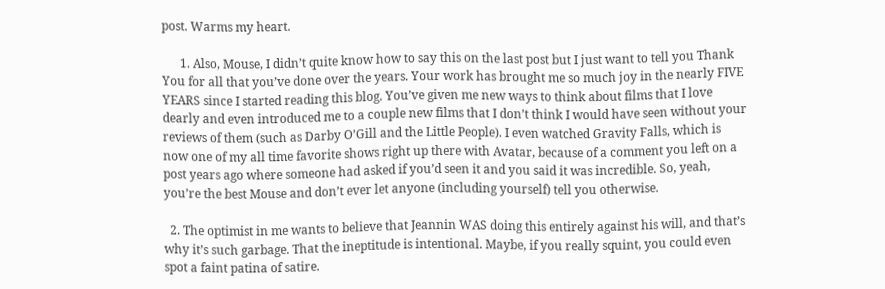post. Warms my heart.

      1. Also, Mouse, I didn’t quite know how to say this on the last post but I just want to tell you Thank You for all that you’ve done over the years. Your work has brought me so much joy in the nearly FIVE YEARS since I started reading this blog. You’ve given me new ways to think about films that I love dearly and even introduced me to a couple new films that I don’t think I would have seen without your reviews of them (such as Darby O’Gill and the Little People). I even watched Gravity Falls, which is now one of my all time favorite shows right up there with Avatar, because of a comment you left on a post years ago where someone had asked if you’d seen it and you said it was incredible. So, yeah, you’re the best Mouse and don’t ever let anyone (including yourself) tell you otherwise.

  2. The optimist in me wants to believe that Jeannin WAS doing this entirely against his will, and that’s why it’s such garbage. That the ineptitude is intentional. Maybe, if you really squint, you could even spot a faint patina of satire.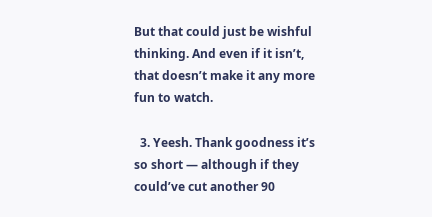But that could just be wishful thinking. And even if it isn’t, that doesn’t make it any more fun to watch.

  3. Yeesh. Thank goodness it’s so short — although if they could’ve cut another 90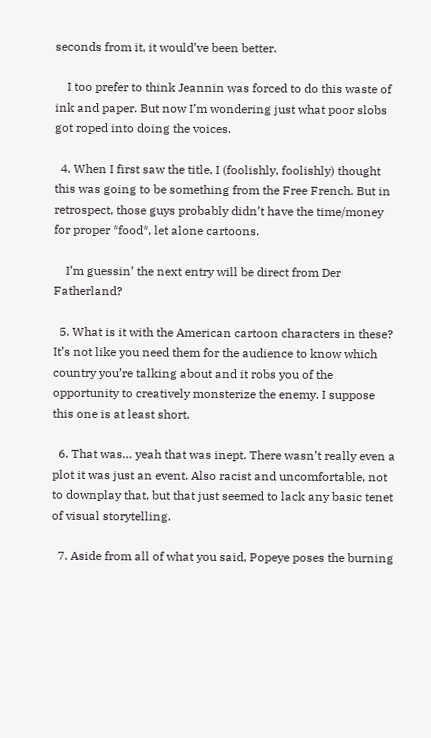seconds from it, it would’ve been better.

    I too prefer to think Jeannin was forced to do this waste of ink and paper. But now I’m wondering just what poor slobs got roped into doing the voices.

  4. When I first saw the title, I (foolishly, foolishly) thought this was going to be something from the Free French. But in retrospect, those guys probably didn’t have the time/money for proper *food*, let alone cartoons.

    I’m guessin’ the next entry will be direct from Der Fatherland?

  5. What is it with the American cartoon characters in these? It’s not like you need them for the audience to know which country you’re talking about and it robs you of the opportunity to creatively monsterize the enemy. I suppose this one is at least short.

  6. That was… yeah that was inept. There wasn’t really even a plot it was just an event. Also racist and uncomfortable, not to downplay that, but that just seemed to lack any basic tenet of visual storytelling.

  7. Aside from all of what you said, Popeye poses the burning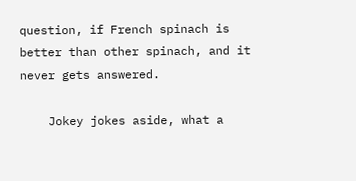question, if French spinach is better than other spinach, and it never gets answered.

    Jokey jokes aside, what a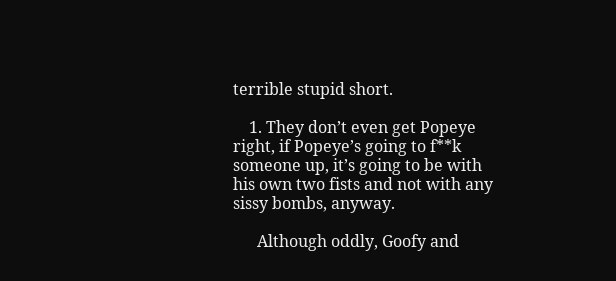terrible stupid short.

    1. They don’t even get Popeye right, if Popeye’s going to f**k someone up, it’s going to be with his own two fists and not with any sissy bombs, anyway.

      Although oddly, Goofy and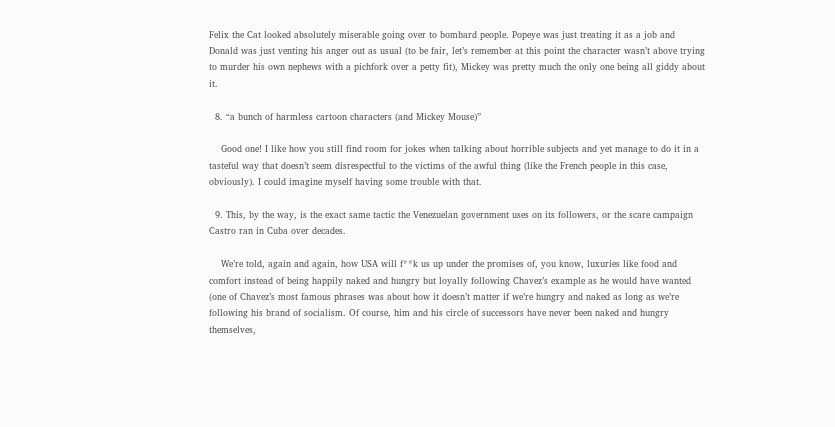Felix the Cat looked absolutely miserable going over to bombard people. Popeye was just treating it as a job and Donald was just venting his anger out as usual (to be fair, let’s remember at this point the character wasn’t above trying to murder his own nephews with a pichfork over a petty fit), Mickey was pretty much the only one being all giddy about it.

  8. “a bunch of harmless cartoon characters (and Mickey Mouse)”

    Good one! I like how you still find room for jokes when talking about horrible subjects and yet manage to do it in a tasteful way that doesn’t seem disrespectful to the victims of the awful thing (like the French people in this case, obviously). I could imagine myself having some trouble with that.

  9. This, by the way, is the exact same tactic the Venezuelan government uses on its followers, or the scare campaign Castro ran in Cuba over decades.

    We’re told, again and again, how USA will f**k us up under the promises of, you know, luxuries like food and comfort instead of being happily naked and hungry but loyally following Chavez’s example as he would have wanted (one of Chavez’s most famous phrases was about how it doesn’t matter if we’re hungry and naked as long as we’re following his brand of socialism. Of course, him and his circle of successors have never been naked and hungry themselves,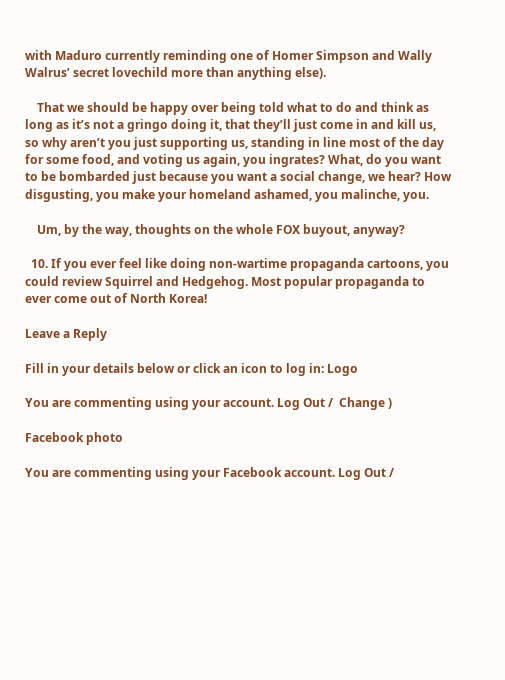with Maduro currently reminding one of Homer Simpson and Wally Walrus’ secret lovechild more than anything else).

    That we should be happy over being told what to do and think as long as it’s not a gringo doing it, that they’ll just come in and kill us, so why aren’t you just supporting us, standing in line most of the day for some food, and voting us again, you ingrates? What, do you want to be bombarded just because you want a social change, we hear? How disgusting, you make your homeland ashamed, you malinche, you.

    Um, by the way, thoughts on the whole FOX buyout, anyway?

  10. If you ever feel like doing non-wartime propaganda cartoons, you could review Squirrel and Hedgehog. Most popular propaganda to ever come out of North Korea!

Leave a Reply

Fill in your details below or click an icon to log in: Logo

You are commenting using your account. Log Out /  Change )

Facebook photo

You are commenting using your Facebook account. Log Out /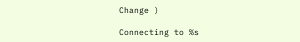Change )

Connecting to %s